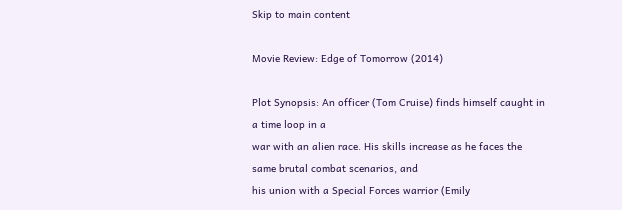Skip to main content

Movie Review: Edge of Tomorrow (2014)

Plot Synopsis: An officer (Tom Cruise) finds himself caught in a time loop in a
war with an alien race. His skills increase as he faces the same brutal combat scenarios, and
his union with a Special Forces warrior (Emily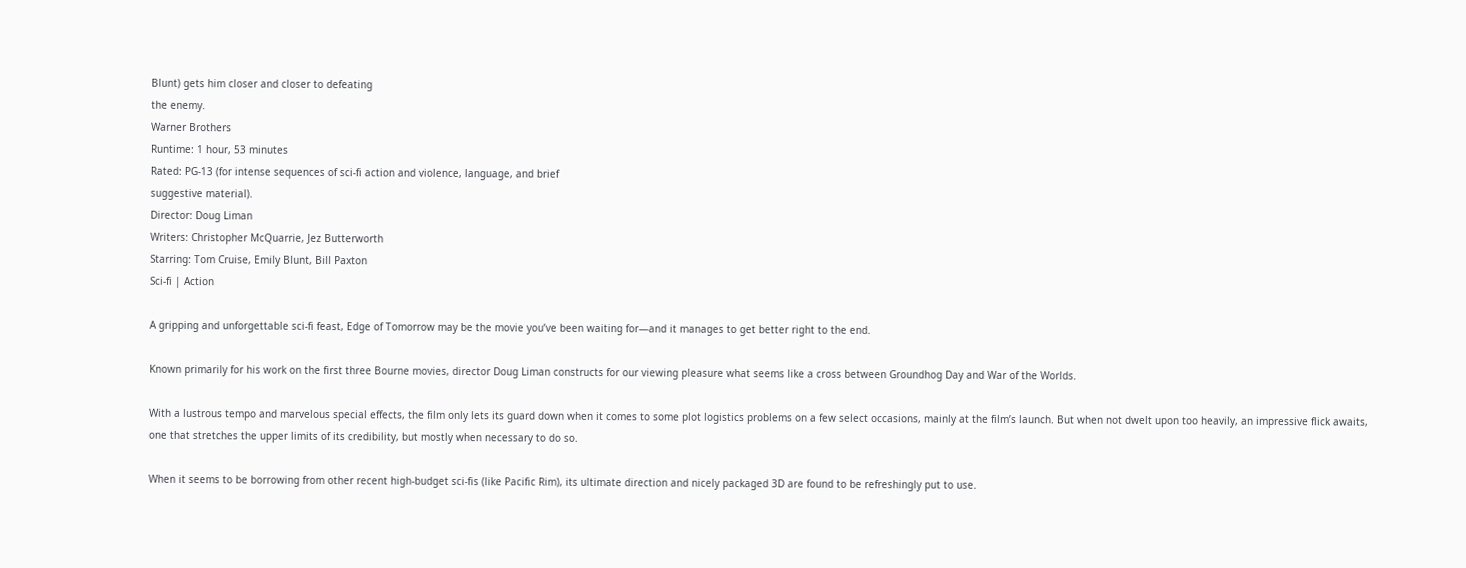Blunt) gets him closer and closer to defeating
the enemy.
Warner Brothers
Runtime: 1 hour, 53 minutes
Rated: PG-13 (for intense sequences of sci-fi action and violence, language, and brief
suggestive material).
Director: Doug Liman
Writers: Christopher McQuarrie, Jez Butterworth
Starring: Tom Cruise, Emily Blunt, Bill Paxton
Sci-fi | Action

A gripping and unforgettable sci-fi feast, Edge of Tomorrow may be the movie you’ve been waiting for—and it manages to get better right to the end.

Known primarily for his work on the first three Bourne movies, director Doug Liman constructs for our viewing pleasure what seems like a cross between Groundhog Day and War of the Worlds.

With a lustrous tempo and marvelous special effects, the film only lets its guard down when it comes to some plot logistics problems on a few select occasions, mainly at the film’s launch. But when not dwelt upon too heavily, an impressive flick awaits, one that stretches the upper limits of its credibility, but mostly when necessary to do so.

When it seems to be borrowing from other recent high-budget sci-fis (like Pacific Rim), its ultimate direction and nicely packaged 3D are found to be refreshingly put to use.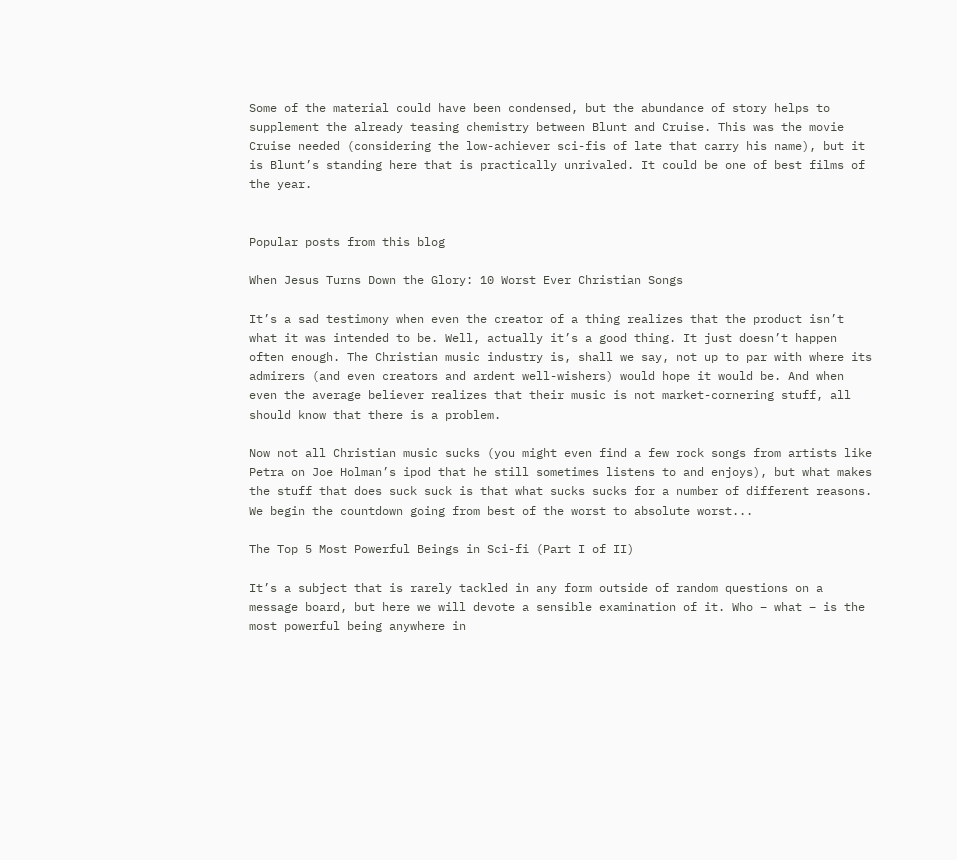Some of the material could have been condensed, but the abundance of story helps to supplement the already teasing chemistry between Blunt and Cruise. This was the movie Cruise needed (considering the low-achiever sci-fis of late that carry his name), but it is Blunt’s standing here that is practically unrivaled. It could be one of best films of the year.


Popular posts from this blog

When Jesus Turns Down the Glory: 10 Worst Ever Christian Songs

It’s a sad testimony when even the creator of a thing realizes that the product isn’t what it was intended to be. Well, actually it’s a good thing. It just doesn’t happen often enough. The Christian music industry is, shall we say, not up to par with where its admirers (and even creators and ardent well-wishers) would hope it would be. And when even the average believer realizes that their music is not market-cornering stuff, all should know that there is a problem.

Now not all Christian music sucks (you might even find a few rock songs from artists like Petra on Joe Holman’s ipod that he still sometimes listens to and enjoys), but what makes the stuff that does suck suck is that what sucks sucks for a number of different reasons. We begin the countdown going from best of the worst to absolute worst...

The Top 5 Most Powerful Beings in Sci-fi (Part I of II)

It’s a subject that is rarely tackled in any form outside of random questions on a message board, but here we will devote a sensible examination of it. Who – what – is the most powerful being anywhere in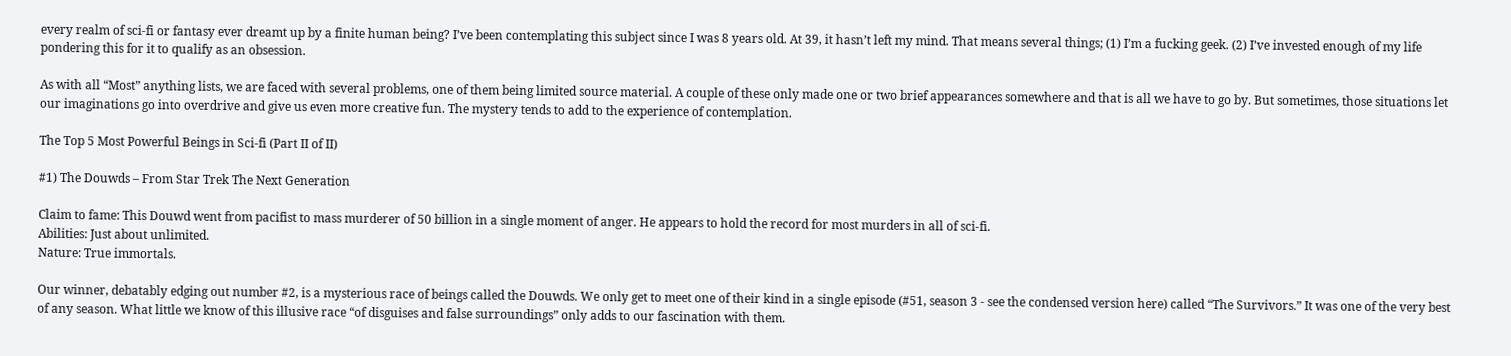every realm of sci-fi or fantasy ever dreamt up by a finite human being? I’ve been contemplating this subject since I was 8 years old. At 39, it hasn’t left my mind. That means several things; (1) I’m a fucking geek. (2) I’ve invested enough of my life pondering this for it to qualify as an obsession.

As with all “Most” anything lists, we are faced with several problems, one of them being limited source material. A couple of these only made one or two brief appearances somewhere and that is all we have to go by. But sometimes, those situations let our imaginations go into overdrive and give us even more creative fun. The mystery tends to add to the experience of contemplation.

The Top 5 Most Powerful Beings in Sci-fi (Part II of II)

#1) The Douwds – From Star Trek The Next Generation

Claim to fame: This Douwd went from pacifist to mass murderer of 50 billion in a single moment of anger. He appears to hold the record for most murders in all of sci-fi.
Abilities: Just about unlimited.
Nature: True immortals.

Our winner, debatably edging out number #2, is a mysterious race of beings called the Douwds. We only get to meet one of their kind in a single episode (#51, season 3 - see the condensed version here) called “The Survivors.” It was one of the very best of any season. What little we know of this illusive race “of disguises and false surroundings” only adds to our fascination with them.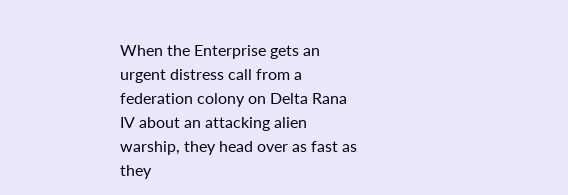When the Enterprise gets an urgent distress call from a federation colony on Delta Rana IV about an attacking alien warship, they head over as fast as they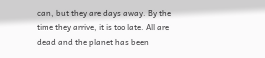can, but they are days away. By the time they arrive, it is too late. All are dead and the planet has been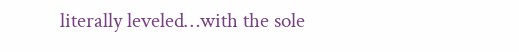literally leveled…with the sole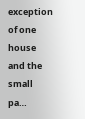exception of one house and the small pa…